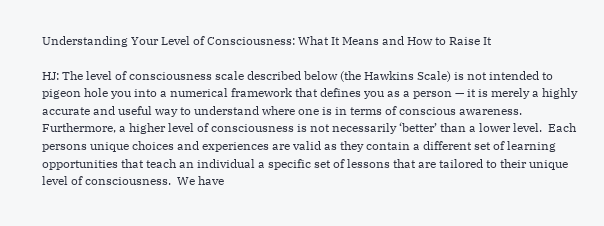Understanding Your Level of Consciousness: What It Means and How to Raise It

HJ: The level of consciousness scale described below (the Hawkins Scale) is not intended to pigeon hole you into a numerical framework that defines you as a person — it is merely a highly accurate and useful way to understand where one is in terms of conscious awareness.  Furthermore, a higher level of consciousness is not necessarily ‘better’ than a lower level.  Each persons unique choices and experiences are valid as they contain a different set of learning opportunities that teach an individual a specific set of lessons that are tailored to their unique level of consciousness.  We have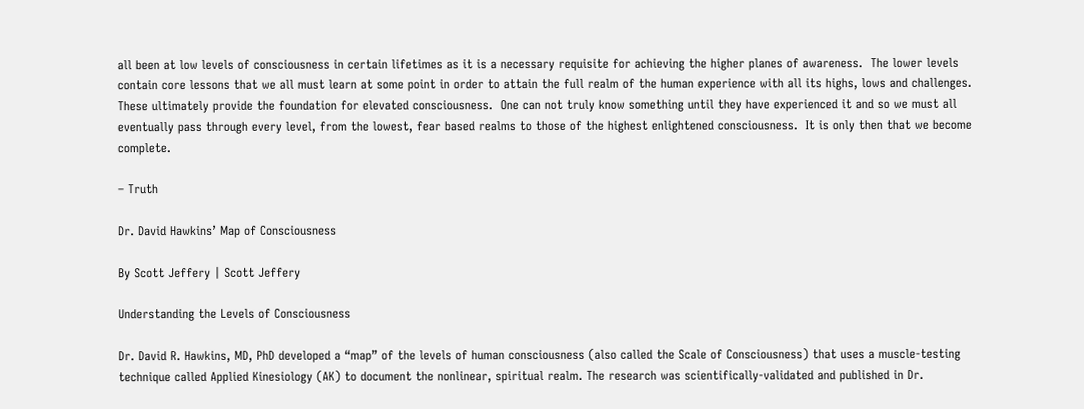all been at low levels of consciousness in certain lifetimes as it is a necessary requisite for achieving the higher planes of awareness.  The lower levels contain core lessons that we all must learn at some point in order to attain the full realm of the human experience with all its highs, lows and challenges.  These ultimately provide the foundation for elevated consciousness.  One can not truly know something until they have experienced it and so we must all eventually pass through every level, from the lowest, fear based realms to those of the highest enlightened consciousness.  It is only then that we become complete.

– Truth

Dr. David Hawkins’ Map of Consciousness

By Scott Jeffery | Scott Jeffery

Understanding the Levels of Consciousness

Dr. David R. Hawkins, MD, PhD developed a “map” of the levels of human consciousness (also called the Scale of Consciousness) that uses a muscle-testing technique called Applied Kinesiology (AK) to document the nonlinear, spiritual realm. The research was scientifically-validated and published in Dr.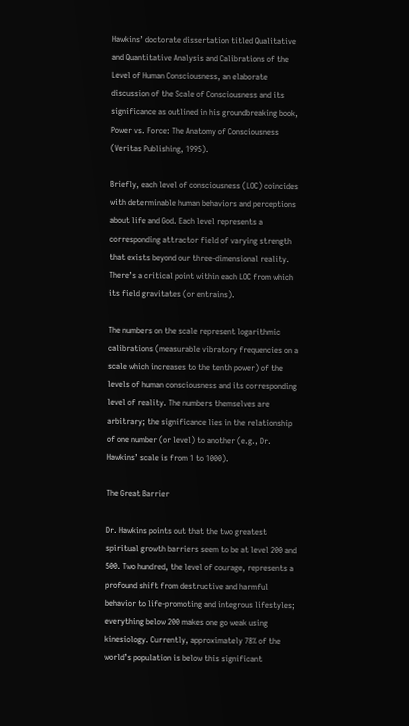Hawkins’ doctorate dissertation titled Qualitative and Quantitative Analysis and Calibrations of the Level of Human Consciousness, an elaborate discussion of the Scale of Consciousness and its significance as outlined in his groundbreaking book, Power vs. Force: The Anatomy of Consciousness (Veritas Publishing, 1995).

Briefly, each level of consciousness (LOC) coincides with determinable human behaviors and perceptions about life and God. Each level represents a corresponding attractor field of varying strength that exists beyond our three-dimensional reality. There’s a critical point within each LOC from which its field gravitates (or entrains).

The numbers on the scale represent logarithmic calibrations (measurable vibratory frequencies on a scale which increases to the tenth power) of the levels of human consciousness and its corresponding level of reality. The numbers themselves are arbitrary; the significance lies in the relationship of one number (or level) to another (e.g., Dr. Hawkins’ scale is from 1 to 1000).

The Great Barrier

Dr. Hawkins points out that the two greatest spiritual growth barriers seem to be at level 200 and 500. Two hundred, the level of courage, represents a profound shift from destructive and harmful behavior to life-promoting and integrous lifestyles; everything below 200 makes one go weak using kinesiology. Currently, approximately 78% of the world’s population is below this significant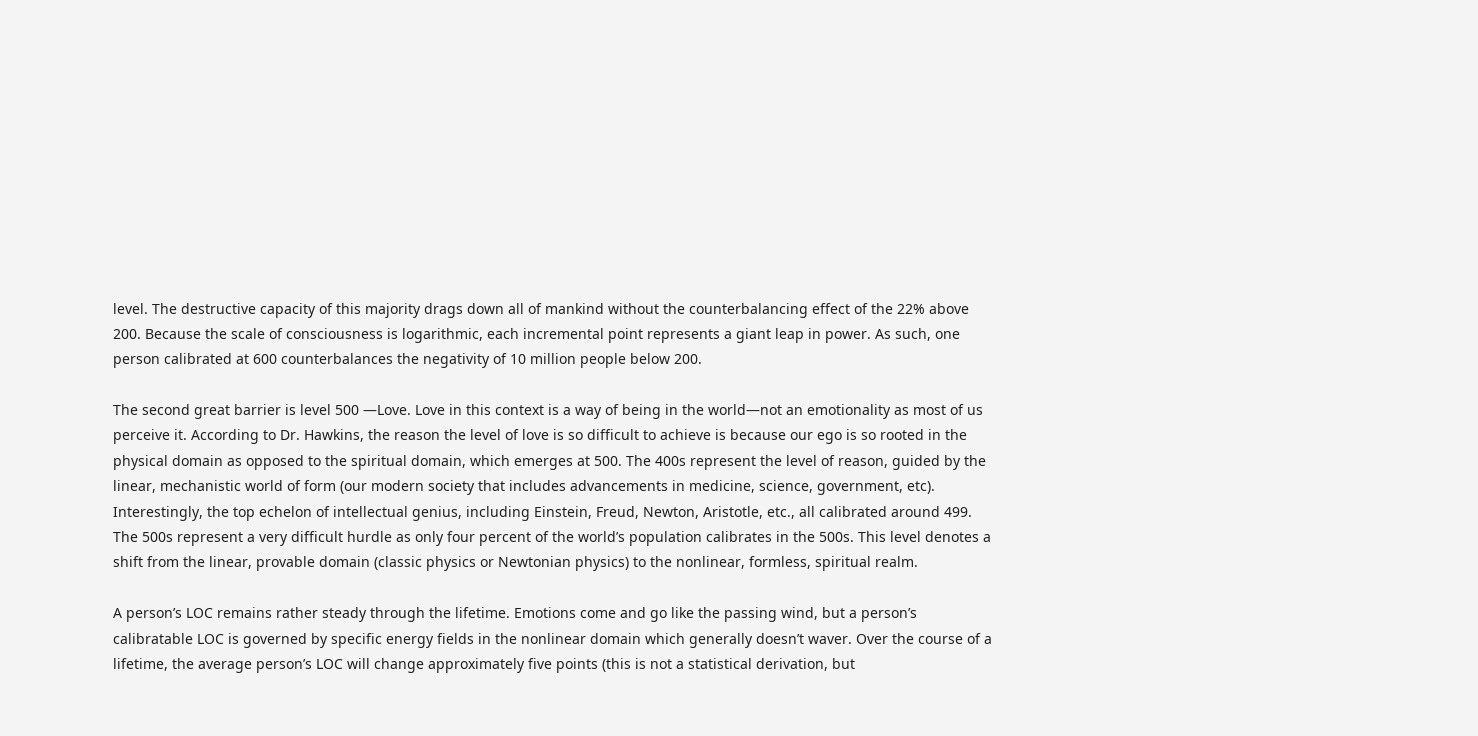level. The destructive capacity of this majority drags down all of mankind without the counterbalancing effect of the 22% above 200. Because the scale of consciousness is logarithmic, each incremental point represents a giant leap in power. As such, one person calibrated at 600 counterbalances the negativity of 10 million people below 200.

The second great barrier is level 500 —Love. Love in this context is a way of being in the world—not an emotionality as most of us perceive it. According to Dr. Hawkins, the reason the level of love is so difficult to achieve is because our ego is so rooted in the physical domain as opposed to the spiritual domain, which emerges at 500. The 400s represent the level of reason, guided by the linear, mechanistic world of form (our modern society that includes advancements in medicine, science, government, etc). Interestingly, the top echelon of intellectual genius, including Einstein, Freud, Newton, Aristotle, etc., all calibrated around 499. The 500s represent a very difficult hurdle as only four percent of the world’s population calibrates in the 500s. This level denotes a shift from the linear, provable domain (classic physics or Newtonian physics) to the nonlinear, formless, spiritual realm.

A person’s LOC remains rather steady through the lifetime. Emotions come and go like the passing wind, but a person’s calibratable LOC is governed by specific energy fields in the nonlinear domain which generally doesn’t waver. Over the course of a lifetime, the average person’s LOC will change approximately five points (this is not a statistical derivation, but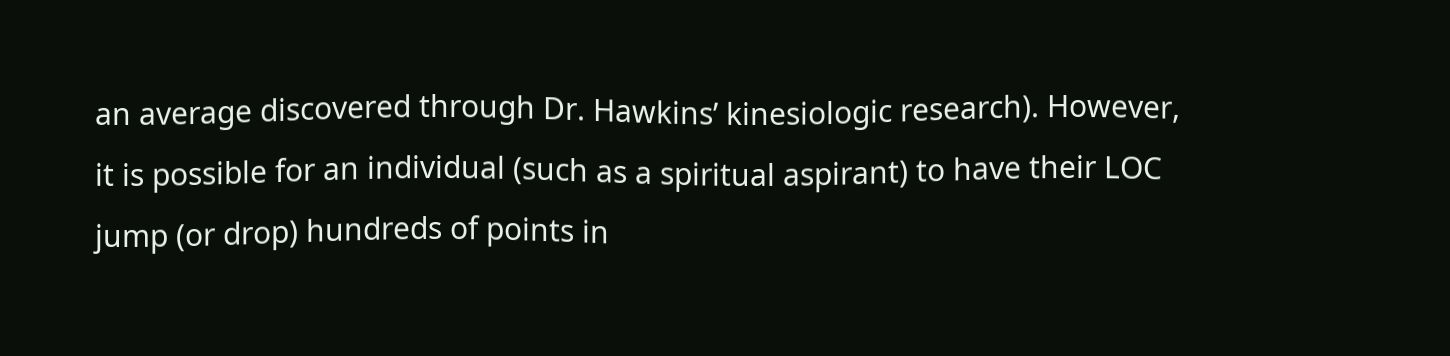an average discovered through Dr. Hawkins’ kinesiologic research). However, it is possible for an individual (such as a spiritual aspirant) to have their LOC jump (or drop) hundreds of points in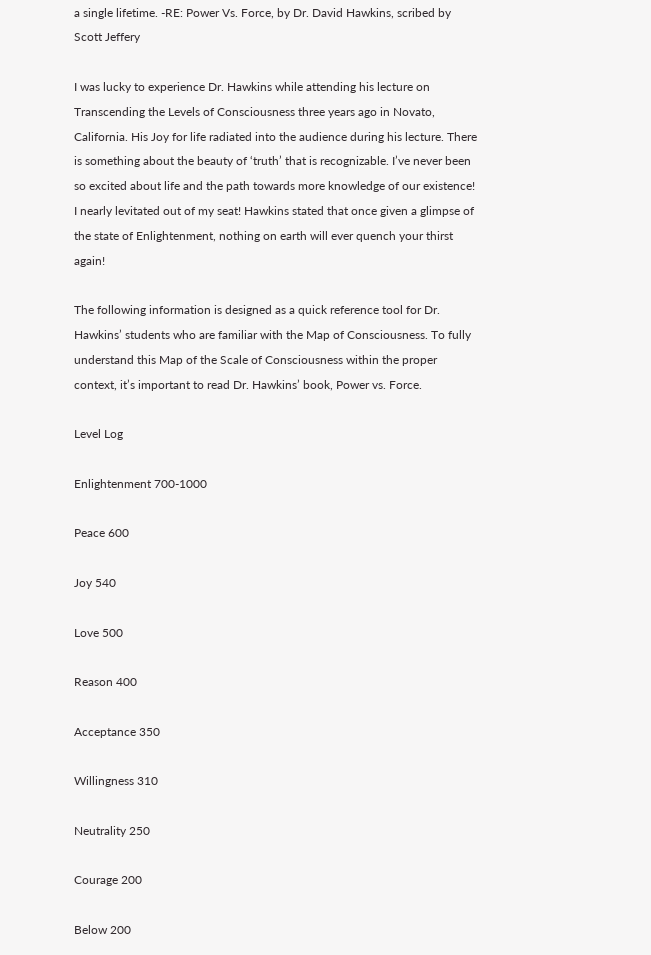a single lifetime. -RE: Power Vs. Force, by Dr. David Hawkins, scribed by Scott Jeffery

I was lucky to experience Dr. Hawkins while attending his lecture on Transcending the Levels of Consciousness three years ago in Novato, California. His Joy for life radiated into the audience during his lecture. There is something about the beauty of ‘truth’ that is recognizable. I’ve never been so excited about life and the path towards more knowledge of our existence! I nearly levitated out of my seat! Hawkins stated that once given a glimpse of the state of Enlightenment, nothing on earth will ever quench your thirst again!

The following information is designed as a quick reference tool for Dr. Hawkins’ students who are familiar with the Map of Consciousness. To fully understand this Map of the Scale of Consciousness within the proper context, it’s important to read Dr. Hawkins’ book, Power vs. Force.

Level Log

Enlightenment 700-1000

Peace 600

Joy 540

Love 500

Reason 400

Acceptance 350

Willingness 310

Neutrality 250

Courage 200

Below 200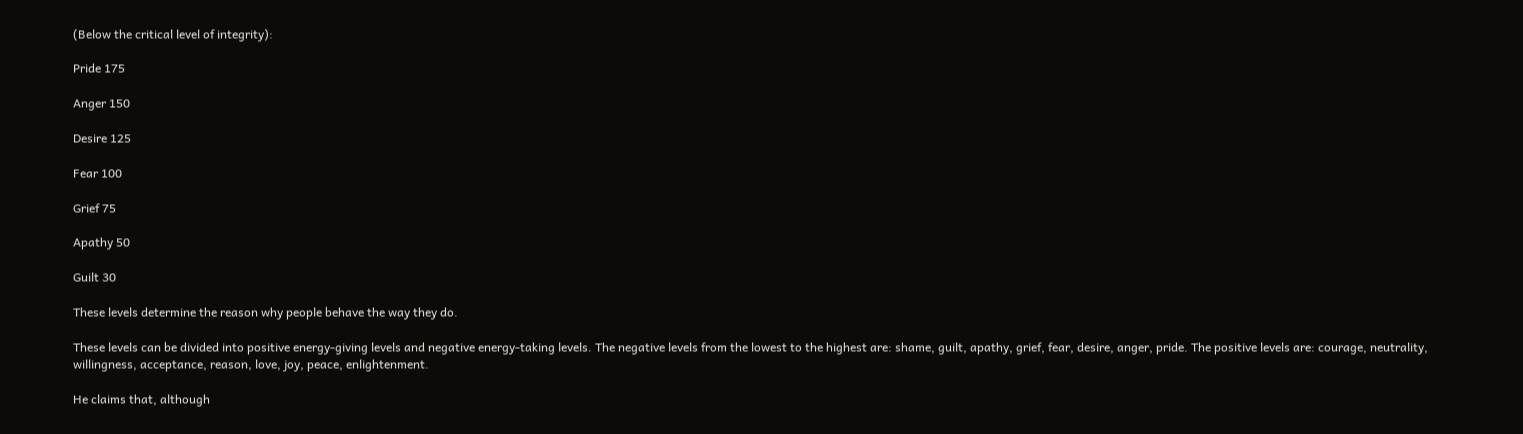(Below the critical level of integrity):

Pride 175

Anger 150

Desire 125

Fear 100

Grief 75

Apathy 50

Guilt 30

These levels determine the reason why people behave the way they do.

These levels can be divided into positive energy-giving levels and negative energy-taking levels. The negative levels from the lowest to the highest are: shame, guilt, apathy, grief, fear, desire, anger, pride. The positive levels are: courage, neutrality, willingness, acceptance, reason, love, joy, peace, enlightenment.

He claims that, although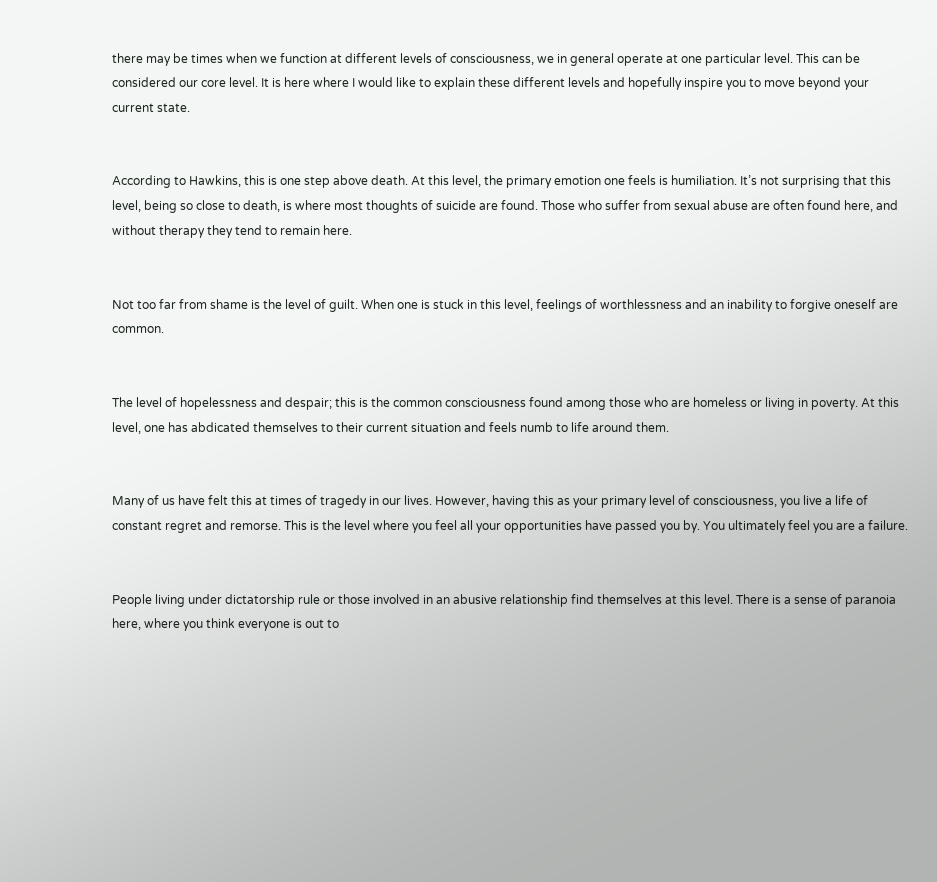there may be times when we function at different levels of consciousness, we in general operate at one particular level. This can be considered our core level. It is here where I would like to explain these different levels and hopefully inspire you to move beyond your current state.


According to Hawkins, this is one step above death. At this level, the primary emotion one feels is humiliation. It’s not surprising that this level, being so close to death, is where most thoughts of suicide are found. Those who suffer from sexual abuse are often found here, and without therapy they tend to remain here.


Not too far from shame is the level of guilt. When one is stuck in this level, feelings of worthlessness and an inability to forgive oneself are common.


The level of hopelessness and despair; this is the common consciousness found among those who are homeless or living in poverty. At this level, one has abdicated themselves to their current situation and feels numb to life around them.


Many of us have felt this at times of tragedy in our lives. However, having this as your primary level of consciousness, you live a life of constant regret and remorse. This is the level where you feel all your opportunities have passed you by. You ultimately feel you are a failure.


People living under dictatorship rule or those involved in an abusive relationship find themselves at this level. There is a sense of paranoia here, where you think everyone is out to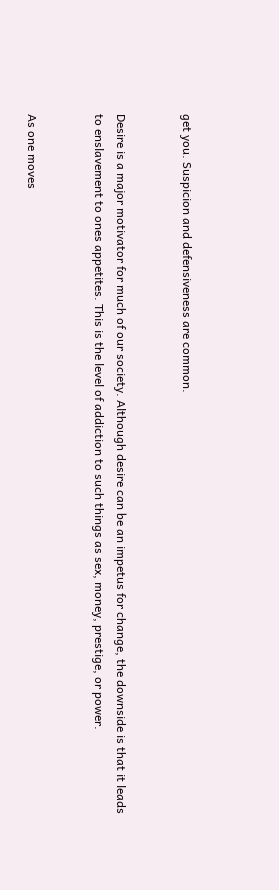get you. Suspicion and defensiveness are common.


Desire is a major motivator for much of our society. Although desire can be an impetus for change, the downside is that it leads to enslavement to ones appetites. This is the level of addiction to such things as sex, money, prestige, or power.


As one moves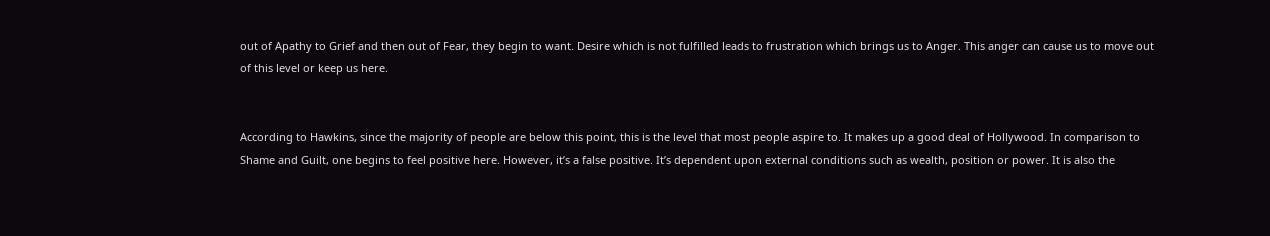out of Apathy to Grief and then out of Fear, they begin to want. Desire which is not fulfilled leads to frustration which brings us to Anger. This anger can cause us to move out of this level or keep us here.


According to Hawkins, since the majority of people are below this point, this is the level that most people aspire to. It makes up a good deal of Hollywood. In comparison to Shame and Guilt, one begins to feel positive here. However, it’s a false positive. It’s dependent upon external conditions such as wealth, position or power. It is also the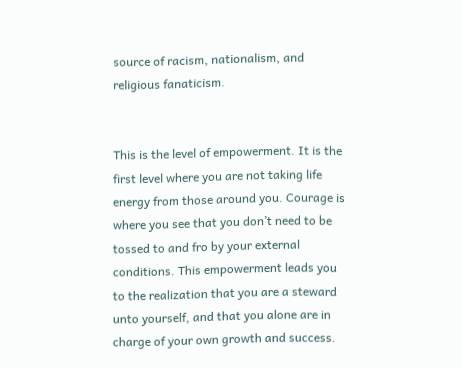source of racism, nationalism, and religious fanaticism.


This is the level of empowerment. It is the first level where you are not taking life energy from those around you. Courage is where you see that you don’t need to be tossed to and fro by your external conditions. This empowerment leads you to the realization that you are a steward unto yourself, and that you alone are in charge of your own growth and success.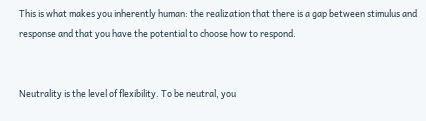This is what makes you inherently human: the realization that there is a gap between stimulus and response and that you have the potential to choose how to respond.


Neutrality is the level of flexibility. To be neutral, you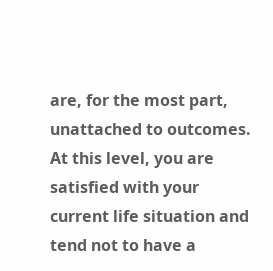are, for the most part, unattached to outcomes. At this level, you are satisfied with your current life situation and tend not to have a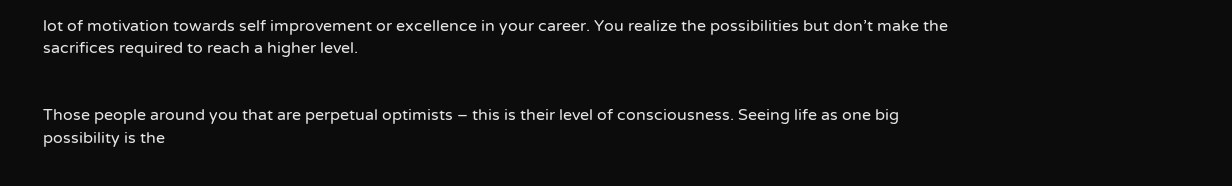lot of motivation towards self improvement or excellence in your career. You realize the possibilities but don’t make the sacrifices required to reach a higher level.


Those people around you that are perpetual optimists – this is their level of consciousness. Seeing life as one big possibility is the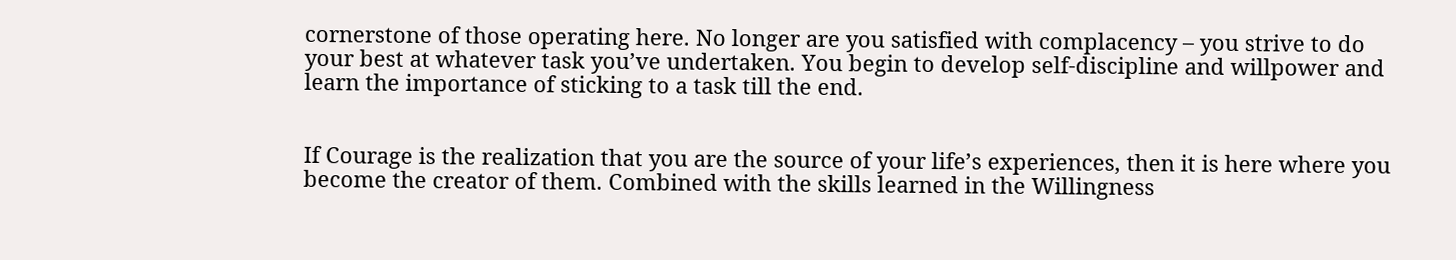cornerstone of those operating here. No longer are you satisfied with complacency – you strive to do your best at whatever task you’ve undertaken. You begin to develop self-discipline and willpower and learn the importance of sticking to a task till the end.


If Courage is the realization that you are the source of your life’s experiences, then it is here where you become the creator of them. Combined with the skills learned in the Willingness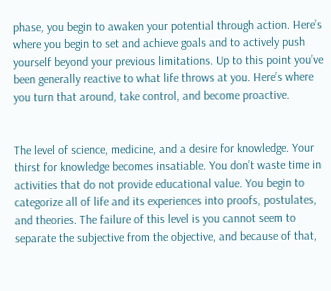phase, you begin to awaken your potential through action. Here’s where you begin to set and achieve goals and to actively push yourself beyond your previous limitations. Up to this point you’ve been generally reactive to what life throws at you. Here’s where you turn that around, take control, and become proactive.


The level of science, medicine, and a desire for knowledge. Your thirst for knowledge becomes insatiable. You don’t waste time in activities that do not provide educational value. You begin to categorize all of life and its experiences into proofs, postulates, and theories. The failure of this level is you cannot seem to separate the subjective from the objective, and because of that,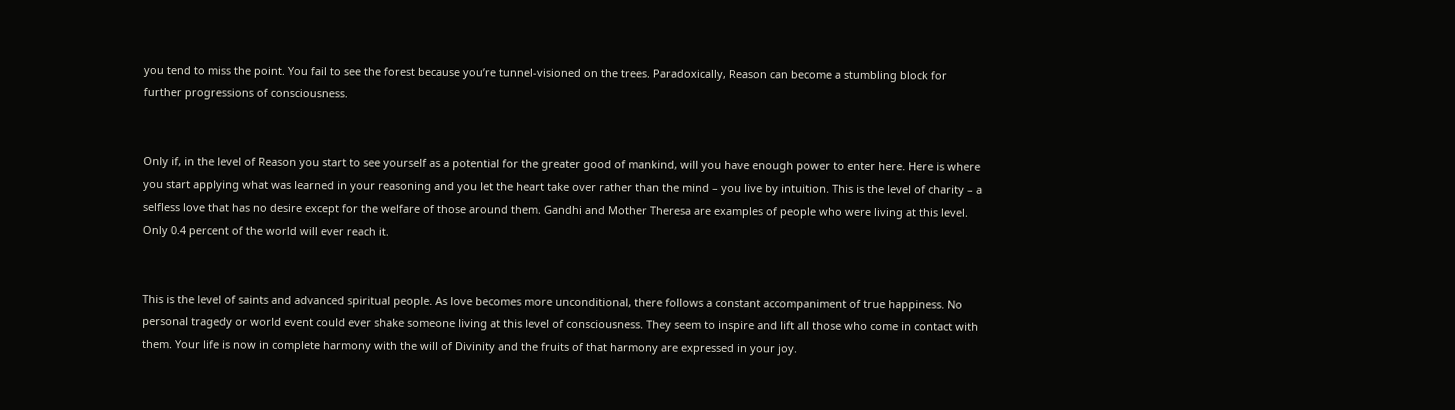you tend to miss the point. You fail to see the forest because you’re tunnel-visioned on the trees. Paradoxically, Reason can become a stumbling block for further progressions of consciousness.


Only if, in the level of Reason you start to see yourself as a potential for the greater good of mankind, will you have enough power to enter here. Here is where you start applying what was learned in your reasoning and you let the heart take over rather than the mind – you live by intuition. This is the level of charity – a selfless love that has no desire except for the welfare of those around them. Gandhi and Mother Theresa are examples of people who were living at this level. Only 0.4 percent of the world will ever reach it.


This is the level of saints and advanced spiritual people. As love becomes more unconditional, there follows a constant accompaniment of true happiness. No personal tragedy or world event could ever shake someone living at this level of consciousness. They seem to inspire and lift all those who come in contact with them. Your life is now in complete harmony with the will of Divinity and the fruits of that harmony are expressed in your joy.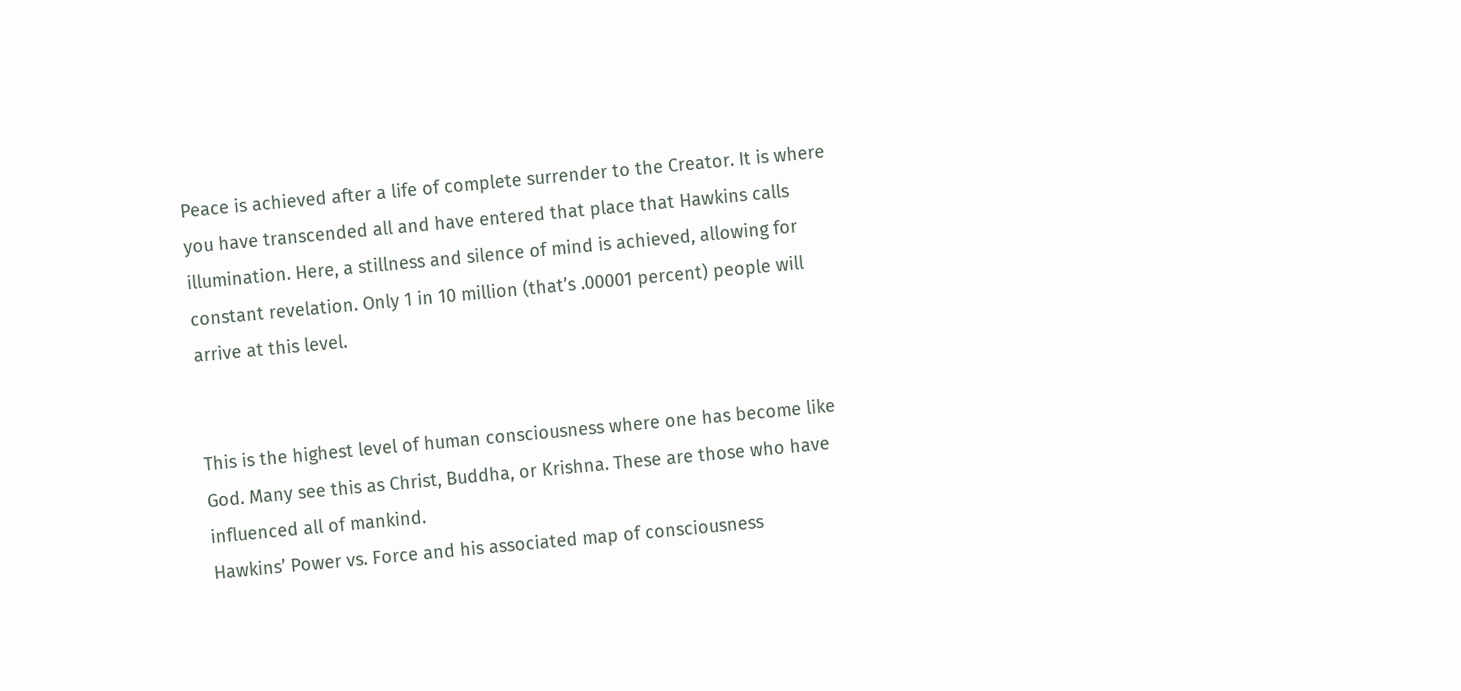Peace is achieved after a life of complete surrender to the Creator. It is where you have transcended all and have entered that place that Hawkins calls illumination. Here, a stillness and silence of mind is achieved, allowing for constant revelation. Only 1 in 10 million (that’s .00001 percent) people will arrive at this level.


This is the highest level of human consciousness where one has become like God. Many see this as Christ, Buddha, or Krishna. These are those who have influenced all of mankind.
Hawkins’ Power vs. Force and his associated map of consciousness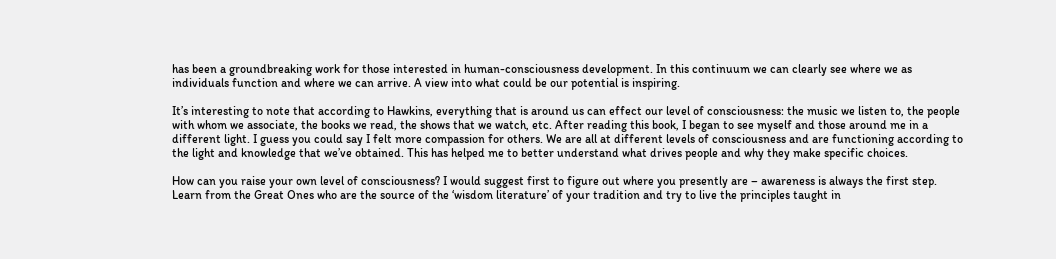has been a groundbreaking work for those interested in human-consciousness development. In this continuum we can clearly see where we as individuals function and where we can arrive. A view into what could be our potential is inspiring.

It’s interesting to note that according to Hawkins, everything that is around us can effect our level of consciousness: the music we listen to, the people with whom we associate, the books we read, the shows that we watch, etc. After reading this book, I began to see myself and those around me in a different light. I guess you could say I felt more compassion for others. We are all at different levels of consciousness and are functioning according to the light and knowledge that we’ve obtained. This has helped me to better understand what drives people and why they make specific choices.

How can you raise your own level of consciousness? I would suggest first to figure out where you presently are – awareness is always the first step. Learn from the Great Ones who are the source of the ‘wisdom literature’ of your tradition and try to live the principles taught in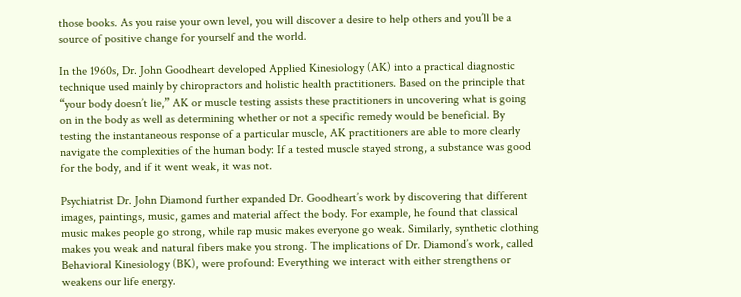those books. As you raise your own level, you will discover a desire to help others and you’ll be a source of positive change for yourself and the world.

In the 1960s, Dr. John Goodheart developed Applied Kinesiology (AK) into a practical diagnostic technique used mainly by chiropractors and holistic health practitioners. Based on the principle that “your body doesn’t lie,” AK or muscle testing assists these practitioners in uncovering what is going on in the body as well as determining whether or not a specific remedy would be beneficial. By testing the instantaneous response of a particular muscle, AK practitioners are able to more clearly navigate the complexities of the human body: If a tested muscle stayed strong, a substance was good for the body, and if it went weak, it was not.

Psychiatrist Dr. John Diamond further expanded Dr. Goodheart’s work by discovering that different images, paintings, music, games and material affect the body. For example, he found that classical music makes people go strong, while rap music makes everyone go weak. Similarly, synthetic clothing makes you weak and natural fibers make you strong. The implications of Dr. Diamond’s work, called Behavioral Kinesiology (BK), were profound: Everything we interact with either strengthens or weakens our life energy.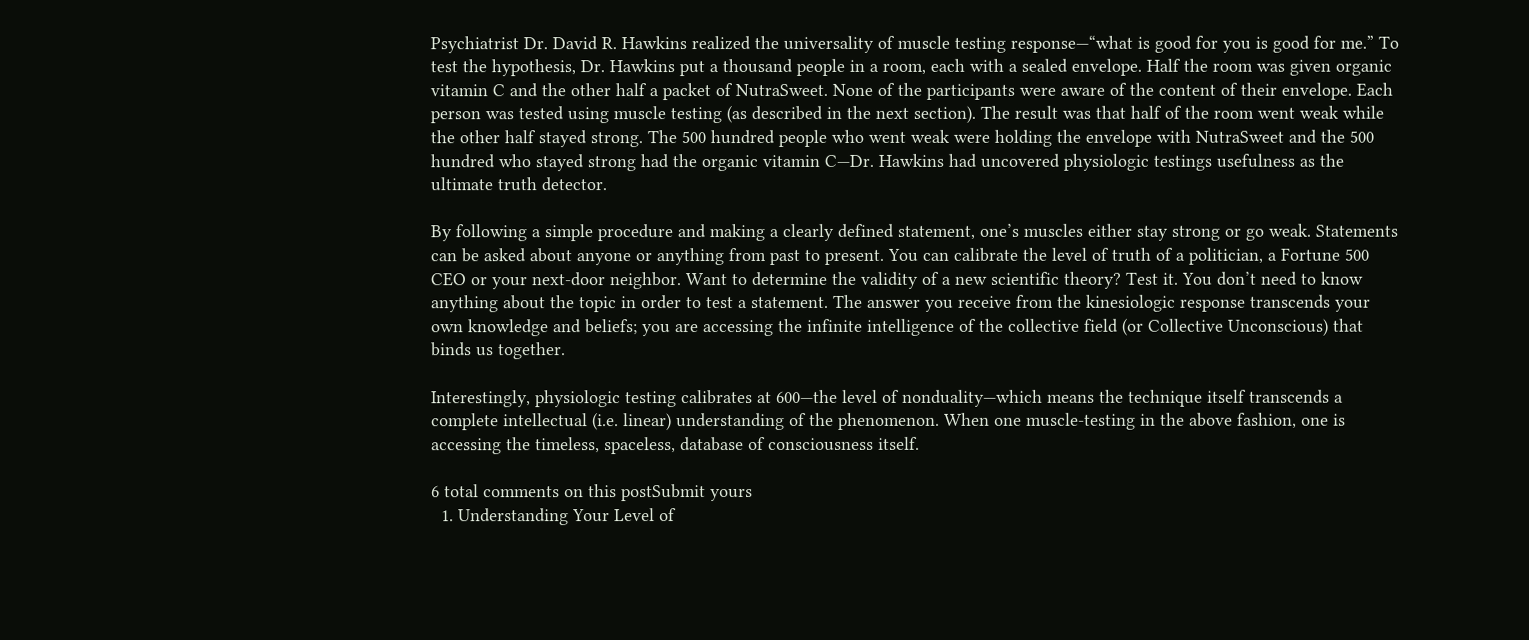Psychiatrist Dr. David R. Hawkins realized the universality of muscle testing response—“what is good for you is good for me.” To test the hypothesis, Dr. Hawkins put a thousand people in a room, each with a sealed envelope. Half the room was given organic vitamin C and the other half a packet of NutraSweet. None of the participants were aware of the content of their envelope. Each person was tested using muscle testing (as described in the next section). The result was that half of the room went weak while the other half stayed strong. The 500 hundred people who went weak were holding the envelope with NutraSweet and the 500 hundred who stayed strong had the organic vitamin C—Dr. Hawkins had uncovered physiologic testings usefulness as the ultimate truth detector.

By following a simple procedure and making a clearly defined statement, one’s muscles either stay strong or go weak. Statements can be asked about anyone or anything from past to present. You can calibrate the level of truth of a politician, a Fortune 500 CEO or your next-door neighbor. Want to determine the validity of a new scientific theory? Test it. You don’t need to know anything about the topic in order to test a statement. The answer you receive from the kinesiologic response transcends your own knowledge and beliefs; you are accessing the infinite intelligence of the collective field (or Collective Unconscious) that binds us together.

Interestingly, physiologic testing calibrates at 600—the level of nonduality—which means the technique itself transcends a complete intellectual (i.e. linear) understanding of the phenomenon. When one muscle-testing in the above fashion, one is accessing the timeless, spaceless, database of consciousness itself.

6 total comments on this postSubmit yours
  1. Understanding Your Level of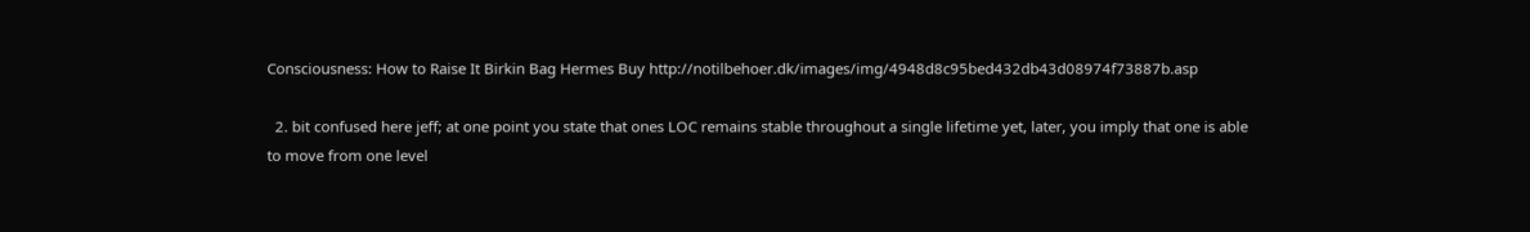Consciousness: How to Raise It Birkin Bag Hermes Buy http://notilbehoer.dk/images/img/4948d8c95bed432db43d08974f73887b.asp

  2. bit confused here jeff; at one point you state that ones LOC remains stable throughout a single lifetime yet, later, you imply that one is able to move from one level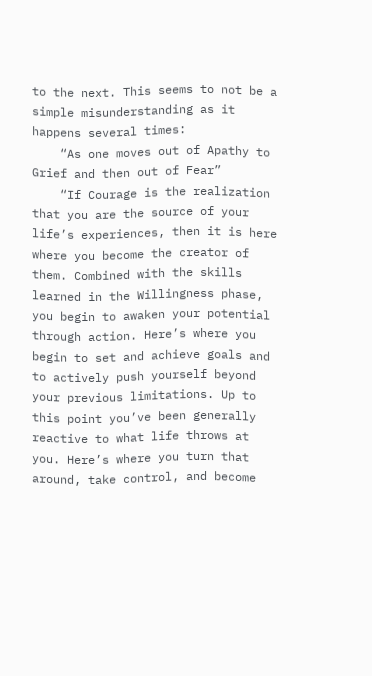to the next. This seems to not be a simple misunderstanding as it happens several times:
    “As one moves out of Apathy to Grief and then out of Fear”
    “If Courage is the realization that you are the source of your life’s experiences, then it is here where you become the creator of them. Combined with the skills learned in the Willingness phase, you begin to awaken your potential through action. Here’s where you begin to set and achieve goals and to actively push yourself beyond your previous limitations. Up to this point you’ve been generally reactive to what life throws at you. Here’s where you turn that around, take control, and become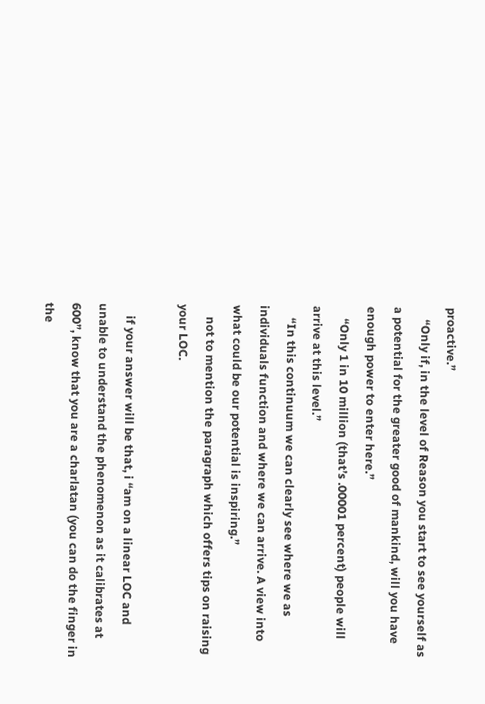proactive.”
    “Only if, in the level of Reason you start to see yourself as a potential for the greater good of mankind, will you have enough power to enter here.”
    “Only 1 in 10 million (that’s .00001 percent) people will arrive at this level.”
    “In this continuum we can clearly see where we as individuals function and where we can arrive. A view into what could be our potential is inspiring.”
    not to mention the paragraph which offers tips on raising your LOC.

    if your answer will be that, i “am on a linear LOC and unable to understand the phenomenon as it calibrates at 600”, know that you are a charlatan (you can do the finger in the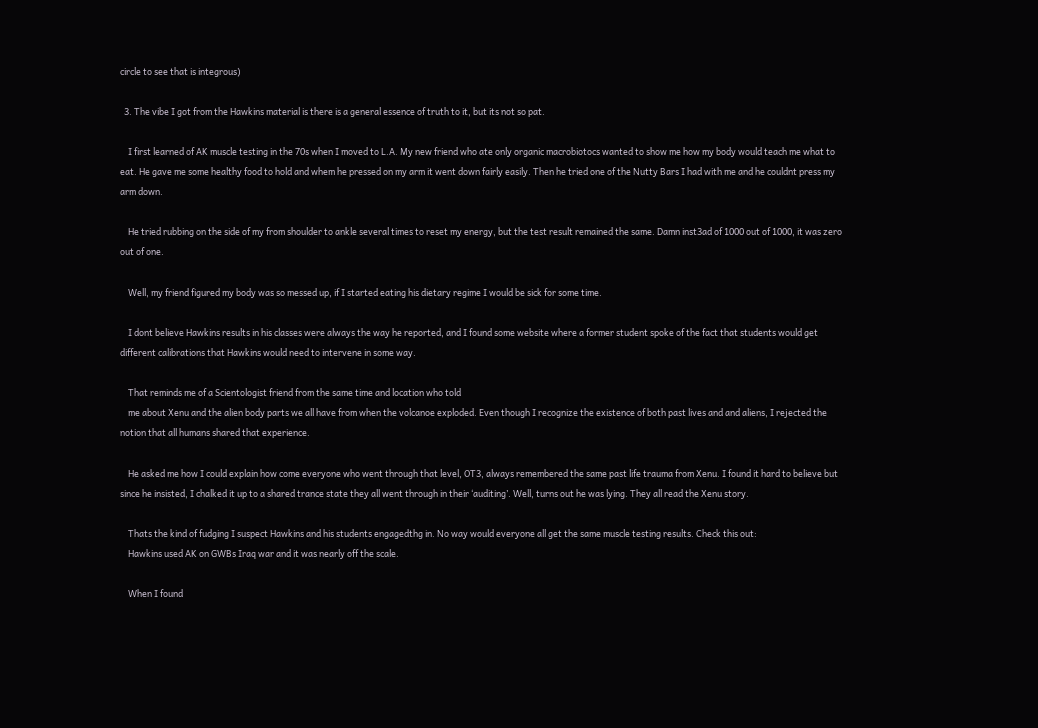circle to see that is integrous)

  3. The vibe I got from the Hawkins material is there is a general essence of truth to it, but its not so pat.

    I first learned of AK muscle testing in the 70s when I moved to L.A. My new friend who ate only organic macrobiotocs wanted to show me how my body would teach me what to eat. He gave me some healthy food to hold and whem he pressed on my arm it went down fairly easily. Then he tried one of the Nutty Bars I had with me and he couldnt press my arm down.

    He tried rubbing on the side of my from shoulder to ankle several times to reset my energy, but the test result remained the same. Damn inst3ad of 1000 out of 1000, it was zero out of one.

    Well, my friend figured my body was so messed up, if I started eating his dietary regime I would be sick for some time.

    I dont believe Hawkins results in his classes were always the way he reported, and I found some website where a former student spoke of the fact that students would get different calibrations that Hawkins would need to intervene in some way.

    That reminds me of a Scientologist friend from the same time and location who told
    me about Xenu and the alien body parts we all have from when the volcanoe exploded. Even though I recognize the existence of both past lives and and aliens, I rejected the notion that all humans shared that experience.

    He asked me how I could explain how come everyone who went through that level, OT3, always remembered the same past life trauma from Xenu. I found it hard to believe but since he insisted, I chalked it up to a shared trance state they all went through in their ‘auditing’. Well, turns out he was lying. They all read the Xenu story.

    Thats the kind of fudging I suspect Hawkins and his students engagedthg in. No way would everyone all get the same muscle testing results. Check this out:
    Hawkins used AK on GWBs Iraq war and it was nearly off the scale.

    When I found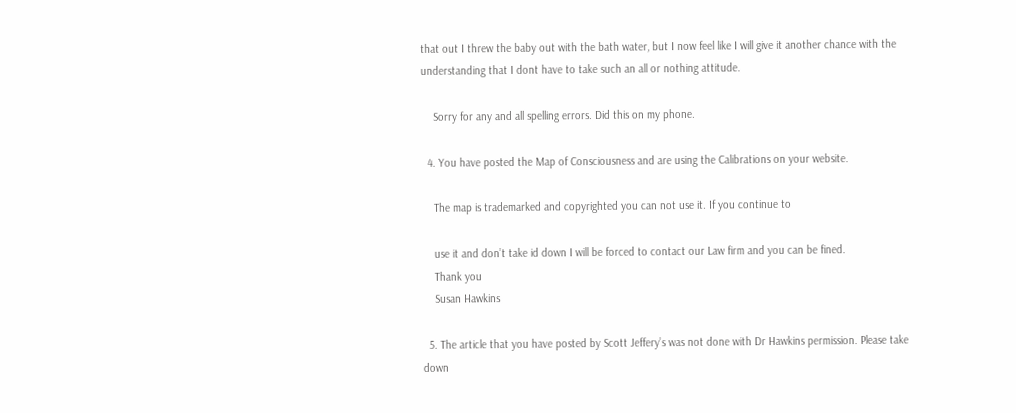that out I threw the baby out with the bath water, but I now feel like I will give it another chance with the understanding that I dont have to take such an all or nothing attitude.

    Sorry for any and all spelling errors. Did this on my phone.

  4. You have posted the Map of Consciousness and are using the Calibrations on your website.

    The map is trademarked and copyrighted you can not use it. If you continue to

    use it and don’t take id down I will be forced to contact our Law firm and you can be fined.
    Thank you
    Susan Hawkins

  5. The article that you have posted by Scott Jeffery’s was not done with Dr Hawkins permission. Please take down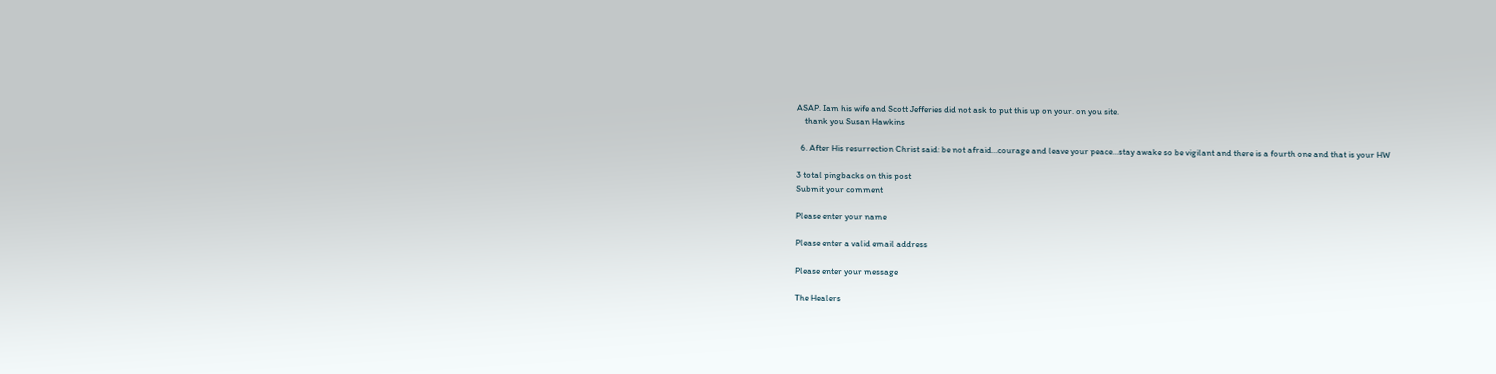ASAP. Iam his wife and Scott Jefferies did not ask to put this up on your. on you site.
    thank you Susan Hawkins

  6. After His resurrection Christ said: be not afraid…courage and leave your peace…stay awake so be vigilant and there is a fourth one and that is your HW

3 total pingbacks on this post
Submit your comment

Please enter your name

Please enter a valid email address

Please enter your message

The Healers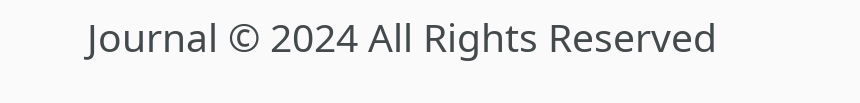Journal © 2024 All Rights Reserved